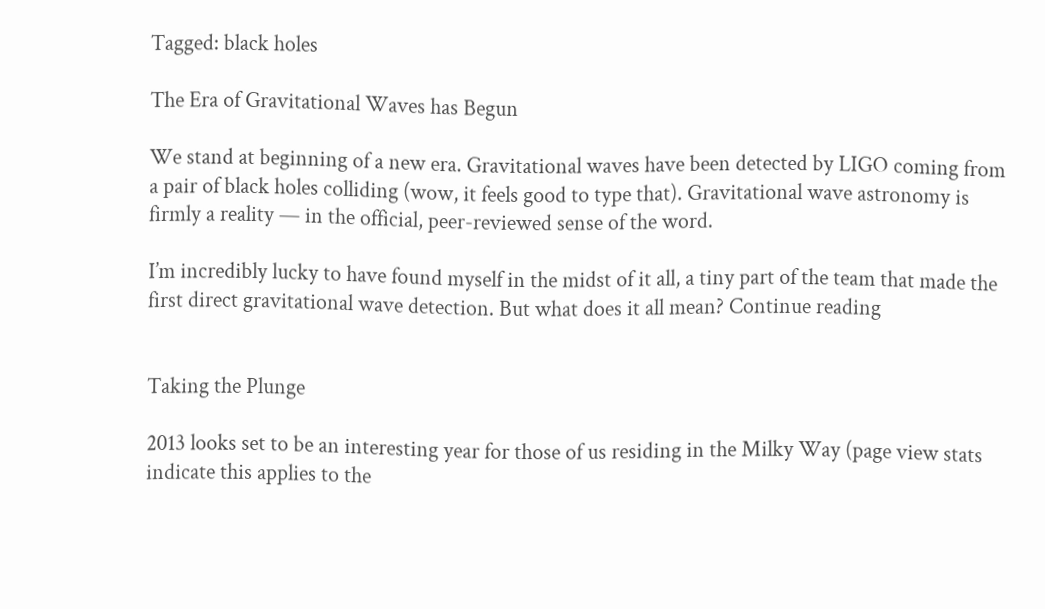Tagged: black holes

The Era of Gravitational Waves has Begun

We stand at beginning of a new era. Gravitational waves have been detected by LIGO coming from a pair of black holes colliding (wow, it feels good to type that). Gravitational wave astronomy is firmly a reality — in the official, peer-reviewed sense of the word.

I’m incredibly lucky to have found myself in the midst of it all, a tiny part of the team that made the first direct gravitational wave detection. But what does it all mean? Continue reading


Taking the Plunge

2013 looks set to be an interesting year for those of us residing in the Milky Way (page view stats indicate this applies to the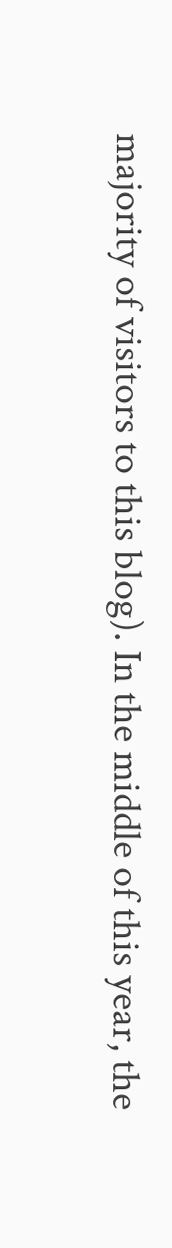majority of visitors to this blog). In the middle of this year, the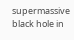supermassive black hole in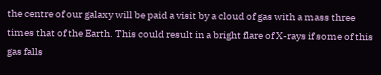the centre of our galaxy will be paid a visit by a cloud of gas with a mass three times that of the Earth. This could result in a bright flare of X-rays if some of this gas falls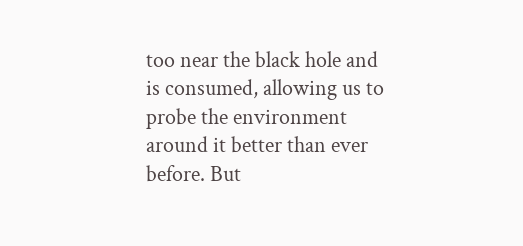too near the black hole and is consumed, allowing us to probe the environment around it better than ever before. But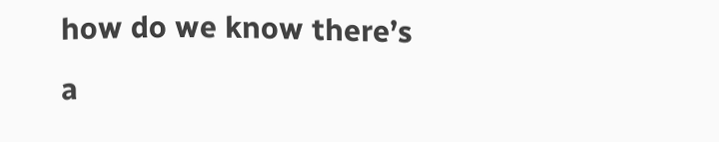how do we know there’s a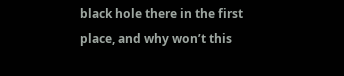black hole there in the first place, and why won’t this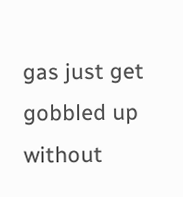gas just get gobbled up without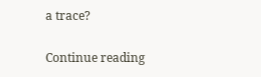a trace?

Continue reading